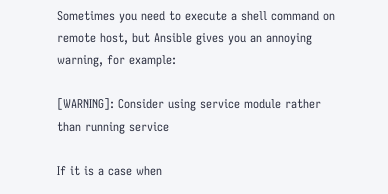Sometimes you need to execute a shell command on remote host, but Ansible gives you an annoying warning, for example:

[WARNING]: Consider using service module rather than running service

If it is a case when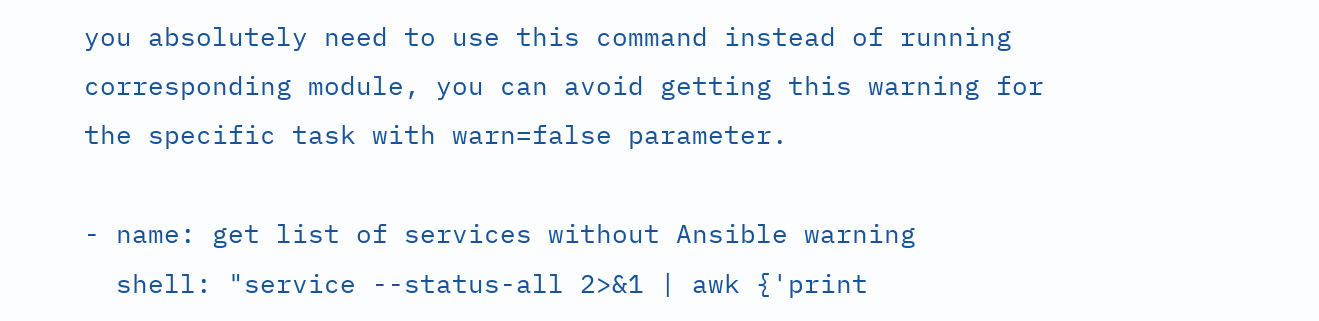you absolutely need to use this command instead of running corresponding module, you can avoid getting this warning for the specific task with warn=false parameter.

- name: get list of services without Ansible warning
  shell: "service --status-all 2>&1 | awk {'print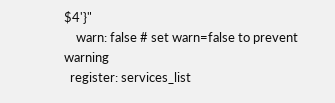$4'}"
    warn: false # set warn=false to prevent warning
  register: services_list